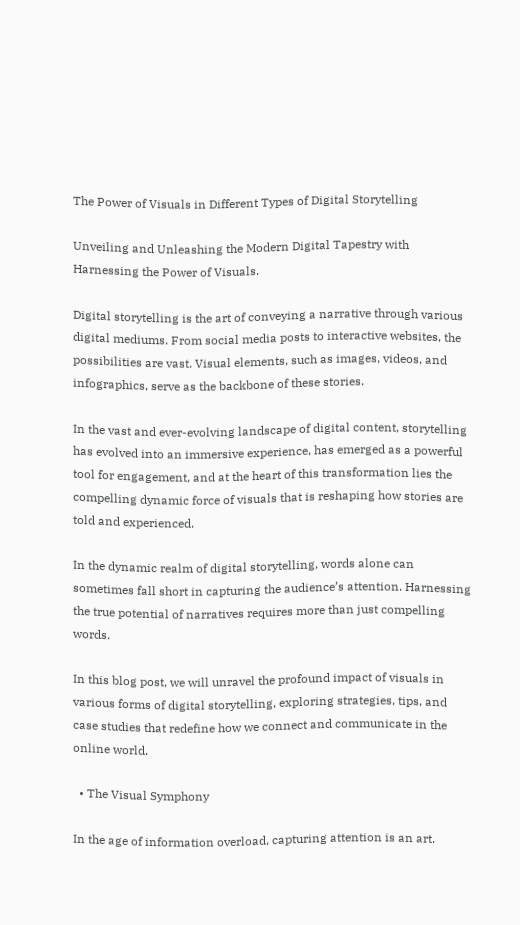The Power of Visuals in Different Types of Digital Storytelling

Unveiling and Unleashing the Modern Digital Tapestry with Harnessing the Power of Visuals.

Digital storytelling is the art of conveying a narrative through various digital mediums. From social media posts to interactive websites, the possibilities are vast. Visual elements, such as images, videos, and infographics, serve as the backbone of these stories.

In the vast and ever-evolving landscape of digital content, storytelling has evolved into an immersive experience, has emerged as a powerful tool for engagement, and at the heart of this transformation lies the compelling dynamic force of visuals that is reshaping how stories are told and experienced.

In the dynamic realm of digital storytelling, words alone can sometimes fall short in capturing the audience’s attention. Harnessing the true potential of narratives requires more than just compelling words.

In this blog post, we will unravel the profound impact of visuals in various forms of digital storytelling, exploring strategies, tips, and case studies that redefine how we connect and communicate in the online world.

  • The Visual Symphony

In the age of information overload, capturing attention is an art.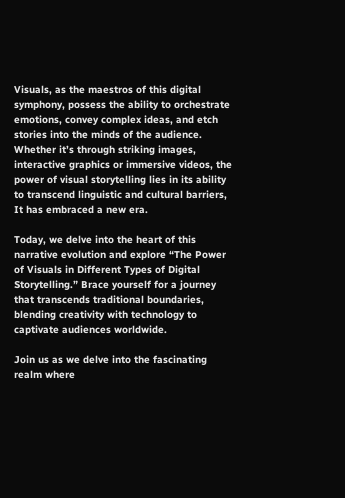Visuals, as the maestros of this digital symphony, possess the ability to orchestrate emotions, convey complex ideas, and etch stories into the minds of the audience. Whether it’s through striking images, interactive graphics or immersive videos, the power of visual storytelling lies in its ability to transcend linguistic and cultural barriers, It has embraced a new era.

Today, we delve into the heart of this narrative evolution and explore “The Power of Visuals in Different Types of Digital Storytelling.” Brace yourself for a journey that transcends traditional boundaries, blending creativity with technology to captivate audiences worldwide.

Join us as we delve into the fascinating realm where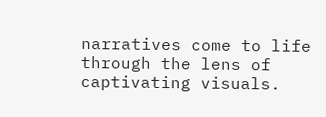narratives come to life through the lens of captivating visuals.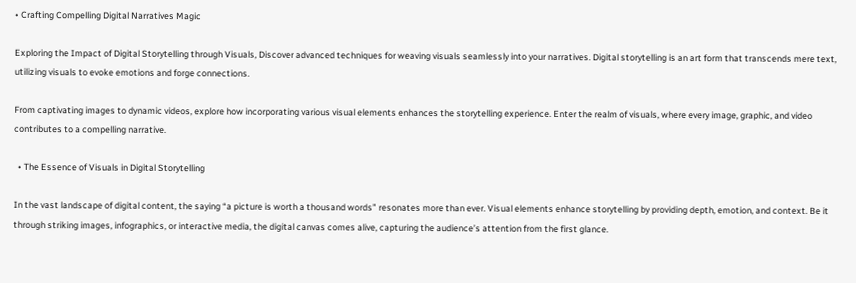• Crafting Compelling Digital Narratives Magic

Exploring the Impact of Digital Storytelling through Visuals, Discover advanced techniques for weaving visuals seamlessly into your narratives. Digital storytelling is an art form that transcends mere text, utilizing visuals to evoke emotions and forge connections.

From captivating images to dynamic videos, explore how incorporating various visual elements enhances the storytelling experience. Enter the realm of visuals, where every image, graphic, and video contributes to a compelling narrative.

  • The Essence of Visuals in Digital Storytelling

In the vast landscape of digital content, the saying “a picture is worth a thousand words” resonates more than ever. Visual elements enhance storytelling by providing depth, emotion, and context. Be it through striking images, infographics, or interactive media, the digital canvas comes alive, capturing the audience’s attention from the first glance.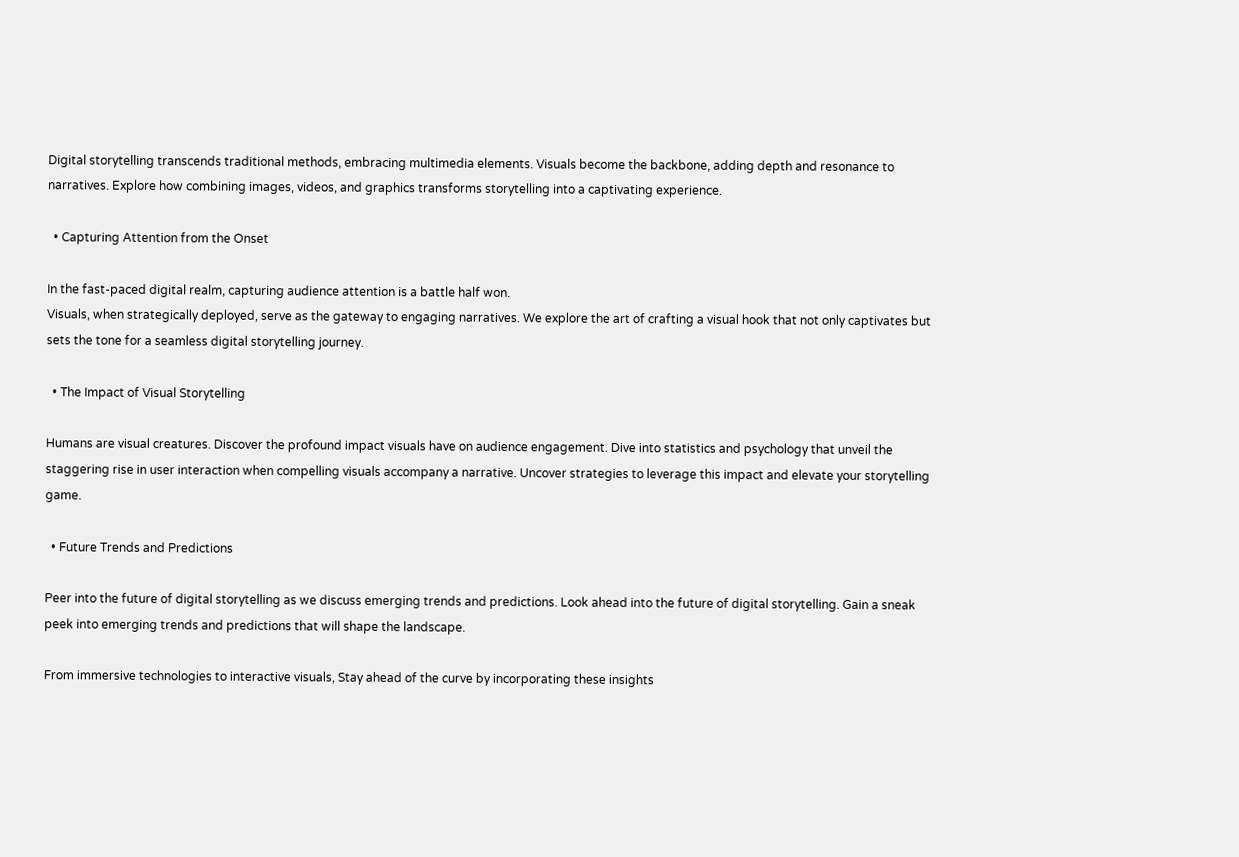Digital storytelling transcends traditional methods, embracing multimedia elements. Visuals become the backbone, adding depth and resonance to narratives. Explore how combining images, videos, and graphics transforms storytelling into a captivating experience.

  • Capturing Attention from the Onset

In the fast-paced digital realm, capturing audience attention is a battle half won.
Visuals, when strategically deployed, serve as the gateway to engaging narratives. We explore the art of crafting a visual hook that not only captivates but sets the tone for a seamless digital storytelling journey.

  • The Impact of Visual Storytelling

Humans are visual creatures. Discover the profound impact visuals have on audience engagement. Dive into statistics and psychology that unveil the staggering rise in user interaction when compelling visuals accompany a narrative. Uncover strategies to leverage this impact and elevate your storytelling game.

  • Future Trends and Predictions

Peer into the future of digital storytelling as we discuss emerging trends and predictions. Look ahead into the future of digital storytelling. Gain a sneak peek into emerging trends and predictions that will shape the landscape.

From immersive technologies to interactive visuals, Stay ahead of the curve by incorporating these insights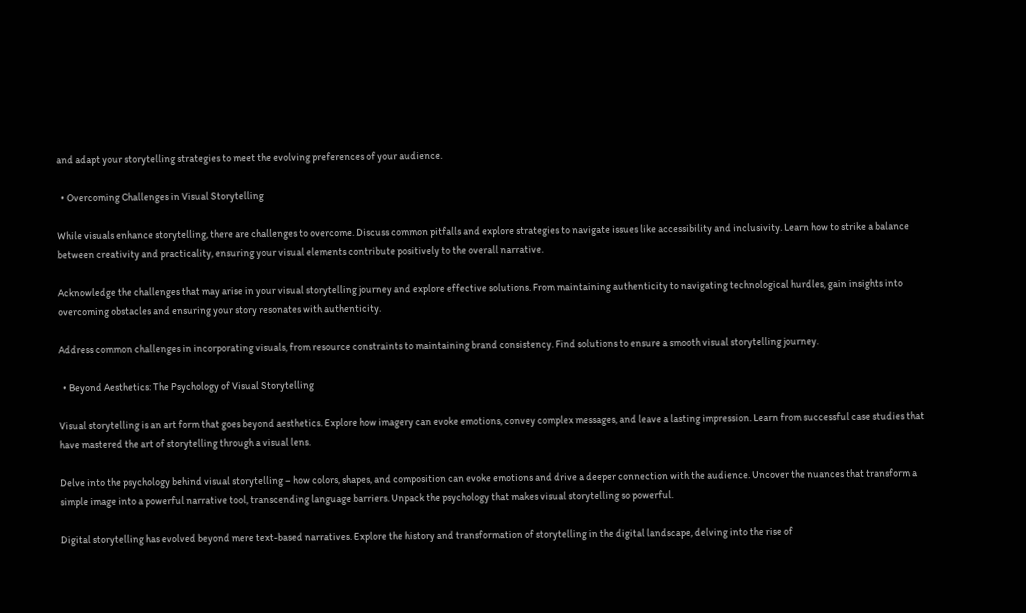and adapt your storytelling strategies to meet the evolving preferences of your audience.

  • Overcoming Challenges in Visual Storytelling

While visuals enhance storytelling, there are challenges to overcome. Discuss common pitfalls and explore strategies to navigate issues like accessibility and inclusivity. Learn how to strike a balance between creativity and practicality, ensuring your visual elements contribute positively to the overall narrative.

Acknowledge the challenges that may arise in your visual storytelling journey and explore effective solutions. From maintaining authenticity to navigating technological hurdles, gain insights into overcoming obstacles and ensuring your story resonates with authenticity.

Address common challenges in incorporating visuals, from resource constraints to maintaining brand consistency. Find solutions to ensure a smooth visual storytelling journey.

  • Beyond Aesthetics: The Psychology of Visual Storytelling

Visual storytelling is an art form that goes beyond aesthetics. Explore how imagery can evoke emotions, convey complex messages, and leave a lasting impression. Learn from successful case studies that have mastered the art of storytelling through a visual lens.

Delve into the psychology behind visual storytelling – how colors, shapes, and composition can evoke emotions and drive a deeper connection with the audience. Uncover the nuances that transform a simple image into a powerful narrative tool, transcending language barriers. Unpack the psychology that makes visual storytelling so powerful.

Digital storytelling has evolved beyond mere text-based narratives. Explore the history and transformation of storytelling in the digital landscape, delving into the rise of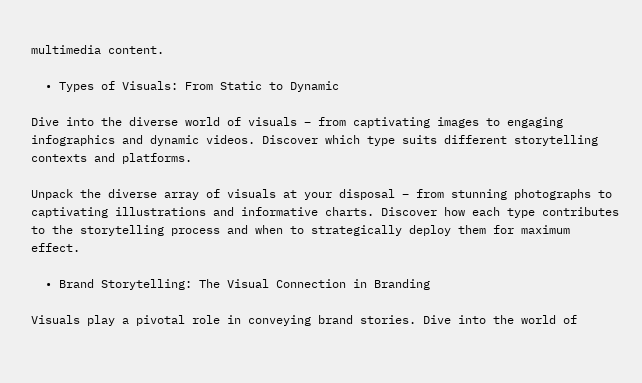multimedia content.

  • Types of Visuals: From Static to Dynamic

Dive into the diverse world of visuals – from captivating images to engaging infographics and dynamic videos. Discover which type suits different storytelling contexts and platforms.

Unpack the diverse array of visuals at your disposal – from stunning photographs to captivating illustrations and informative charts. Discover how each type contributes to the storytelling process and when to strategically deploy them for maximum effect.

  • Brand Storytelling: The Visual Connection in Branding

Visuals play a pivotal role in conveying brand stories. Dive into the world of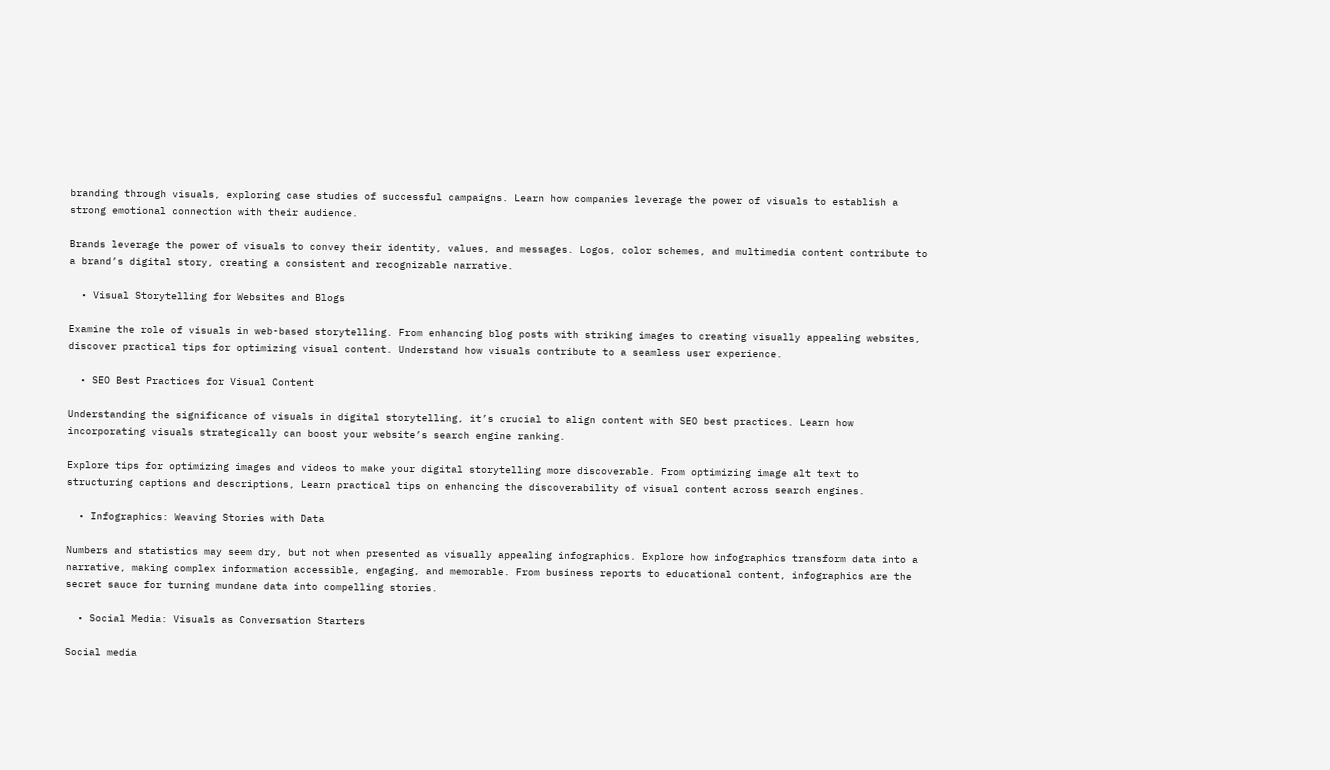branding through visuals, exploring case studies of successful campaigns. Learn how companies leverage the power of visuals to establish a strong emotional connection with their audience.

Brands leverage the power of visuals to convey their identity, values, and messages. Logos, color schemes, and multimedia content contribute to a brand’s digital story, creating a consistent and recognizable narrative.

  • Visual Storytelling for Websites and Blogs

Examine the role of visuals in web-based storytelling. From enhancing blog posts with striking images to creating visually appealing websites, discover practical tips for optimizing visual content. Understand how visuals contribute to a seamless user experience.

  • SEO Best Practices for Visual Content

Understanding the significance of visuals in digital storytelling, it’s crucial to align content with SEO best practices. Learn how incorporating visuals strategically can boost your website’s search engine ranking.

Explore tips for optimizing images and videos to make your digital storytelling more discoverable. From optimizing image alt text to structuring captions and descriptions, Learn practical tips on enhancing the discoverability of visual content across search engines.

  • Infographics: Weaving Stories with Data

Numbers and statistics may seem dry, but not when presented as visually appealing infographics. Explore how infographics transform data into a narrative, making complex information accessible, engaging, and memorable. From business reports to educational content, infographics are the secret sauce for turning mundane data into compelling stories.

  • Social Media: Visuals as Conversation Starters

Social media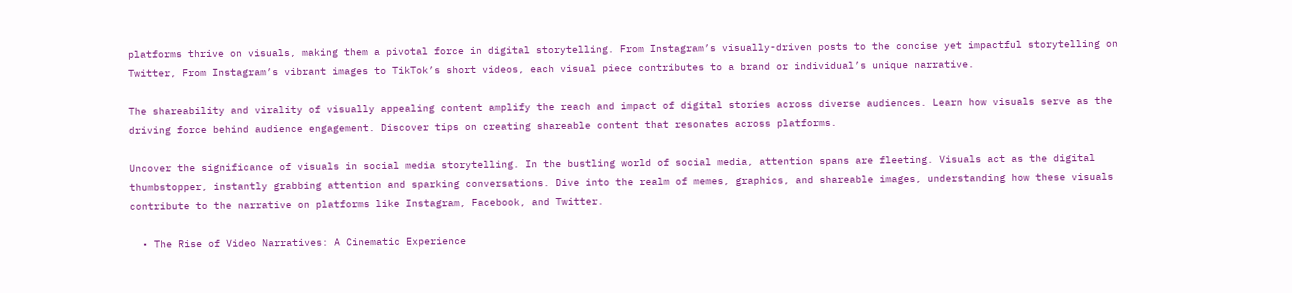platforms thrive on visuals, making them a pivotal force in digital storytelling. From Instagram’s visually-driven posts to the concise yet impactful storytelling on Twitter, From Instagram’s vibrant images to TikTok’s short videos, each visual piece contributes to a brand or individual’s unique narrative.

The shareability and virality of visually appealing content amplify the reach and impact of digital stories across diverse audiences. Learn how visuals serve as the driving force behind audience engagement. Discover tips on creating shareable content that resonates across platforms.

Uncover the significance of visuals in social media storytelling. In the bustling world of social media, attention spans are fleeting. Visuals act as the digital thumbstopper, instantly grabbing attention and sparking conversations. Dive into the realm of memes, graphics, and shareable images, understanding how these visuals contribute to the narrative on platforms like Instagram, Facebook, and Twitter.

  • The Rise of Video Narratives: A Cinematic Experience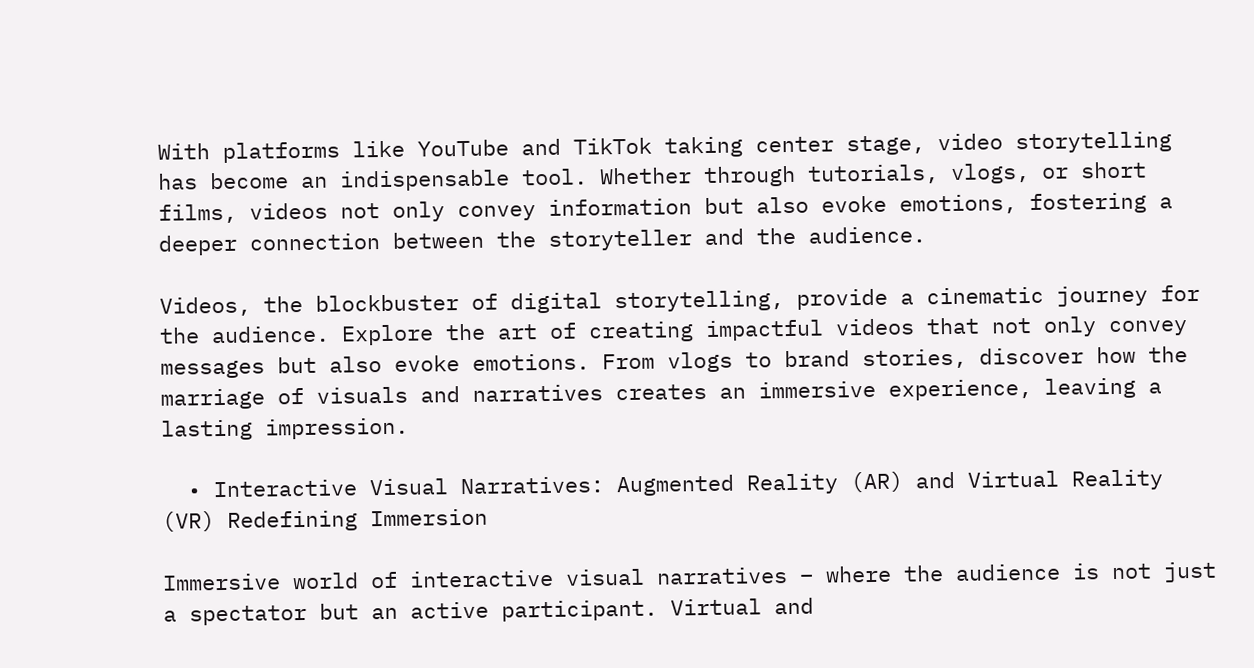With platforms like YouTube and TikTok taking center stage, video storytelling has become an indispensable tool. Whether through tutorials, vlogs, or short films, videos not only convey information but also evoke emotions, fostering a deeper connection between the storyteller and the audience.

Videos, the blockbuster of digital storytelling, provide a cinematic journey for the audience. Explore the art of creating impactful videos that not only convey messages but also evoke emotions. From vlogs to brand stories, discover how the marriage of visuals and narratives creates an immersive experience, leaving a lasting impression.

  • Interactive Visual Narratives: Augmented Reality (AR) and Virtual Reality (VR) Redefining Immersion

Immersive world of interactive visual narratives – where the audience is not just a spectator but an active participant. Virtual and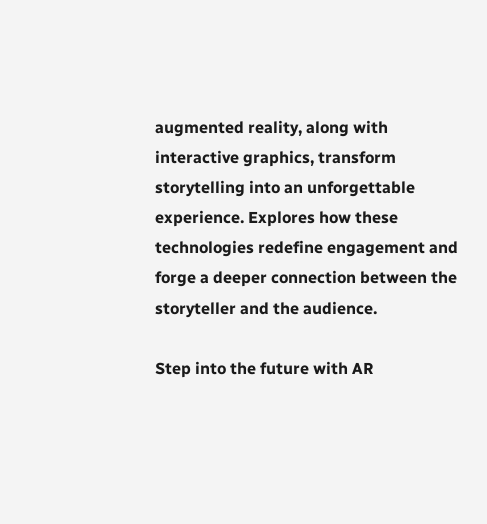augmented reality, along with interactive graphics, transform storytelling into an unforgettable experience. Explores how these technologies redefine engagement and forge a deeper connection between the storyteller and the audience.

Step into the future with AR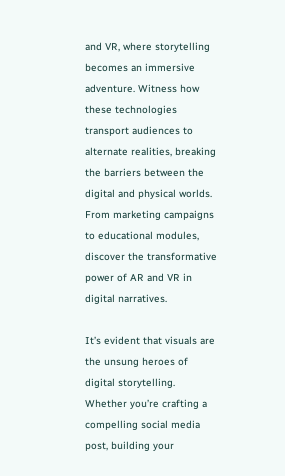and VR, where storytelling becomes an immersive adventure. Witness how these technologies transport audiences to alternate realities, breaking the barriers between the digital and physical worlds. From marketing campaigns to educational modules, discover the transformative power of AR and VR in digital narratives.

It’s evident that visuals are the unsung heroes of digital storytelling. Whether you’re crafting a compelling social media post, building your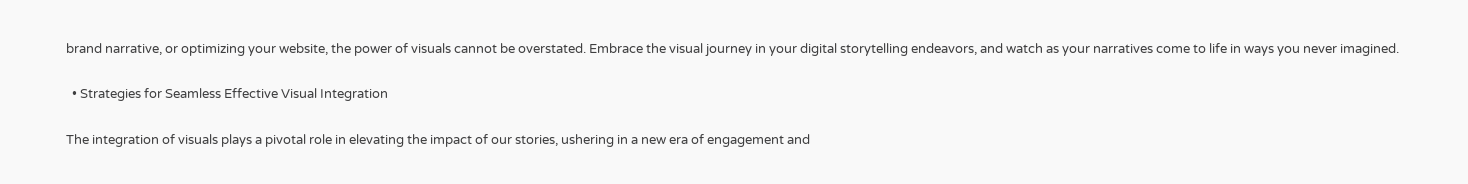brand narrative, or optimizing your website, the power of visuals cannot be overstated. Embrace the visual journey in your digital storytelling endeavors, and watch as your narratives come to life in ways you never imagined.

  • Strategies for Seamless Effective Visual Integration

The integration of visuals plays a pivotal role in elevating the impact of our stories, ushering in a new era of engagement and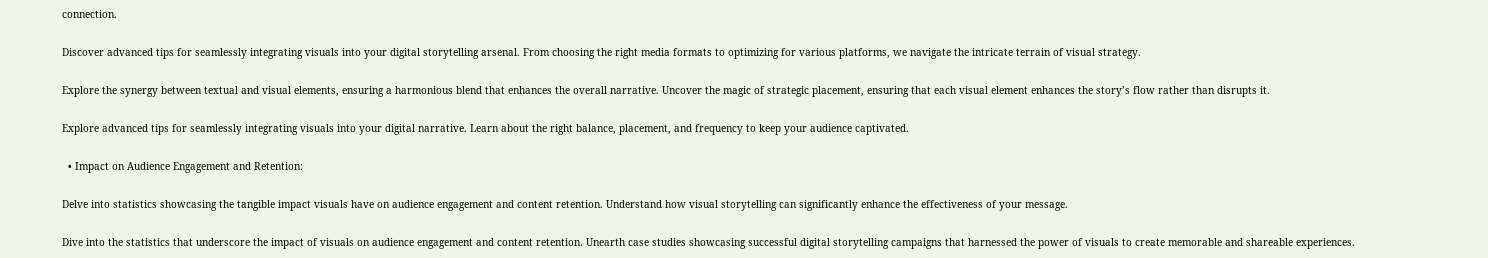connection.

Discover advanced tips for seamlessly integrating visuals into your digital storytelling arsenal. From choosing the right media formats to optimizing for various platforms, we navigate the intricate terrain of visual strategy.

Explore the synergy between textual and visual elements, ensuring a harmonious blend that enhances the overall narrative. Uncover the magic of strategic placement, ensuring that each visual element enhances the story’s flow rather than disrupts it.

Explore advanced tips for seamlessly integrating visuals into your digital narrative. Learn about the right balance, placement, and frequency to keep your audience captivated.

  • Impact on Audience Engagement and Retention:

Delve into statistics showcasing the tangible impact visuals have on audience engagement and content retention. Understand how visual storytelling can significantly enhance the effectiveness of your message.

Dive into the statistics that underscore the impact of visuals on audience engagement and content retention. Unearth case studies showcasing successful digital storytelling campaigns that harnessed the power of visuals to create memorable and shareable experiences.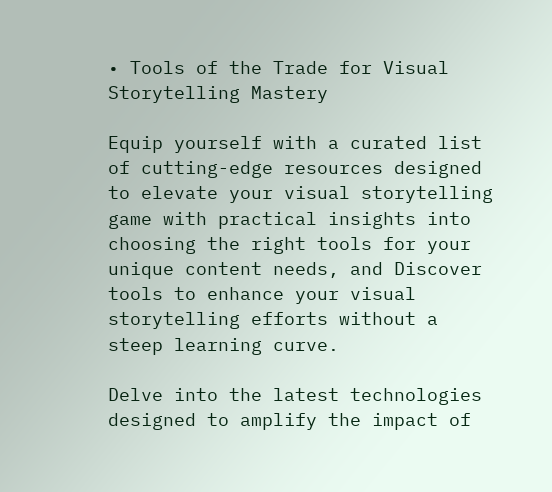• Tools of the Trade for Visual Storytelling Mastery

Equip yourself with a curated list of cutting-edge resources designed to elevate your visual storytelling game with practical insights into choosing the right tools for your unique content needs, and Discover tools to enhance your visual storytelling efforts without a steep learning curve.

Delve into the latest technologies designed to amplify the impact of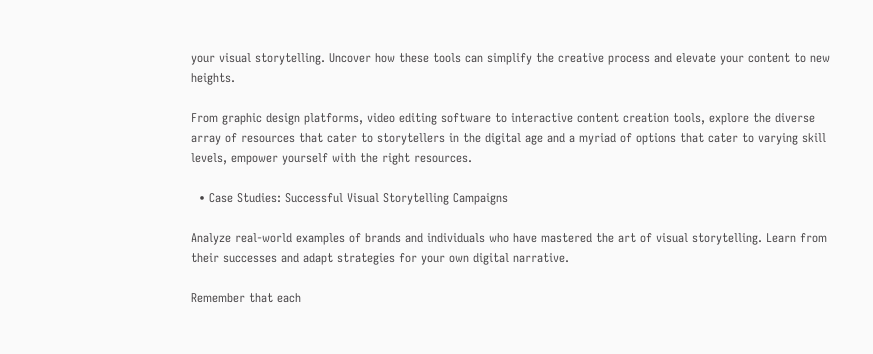your visual storytelling. Uncover how these tools can simplify the creative process and elevate your content to new heights.

From graphic design platforms, video editing software to interactive content creation tools, explore the diverse array of resources that cater to storytellers in the digital age and a myriad of options that cater to varying skill levels, empower yourself with the right resources.

  • Case Studies: Successful Visual Storytelling Campaigns

Analyze real-world examples of brands and individuals who have mastered the art of visual storytelling. Learn from their successes and adapt strategies for your own digital narrative.

Remember that each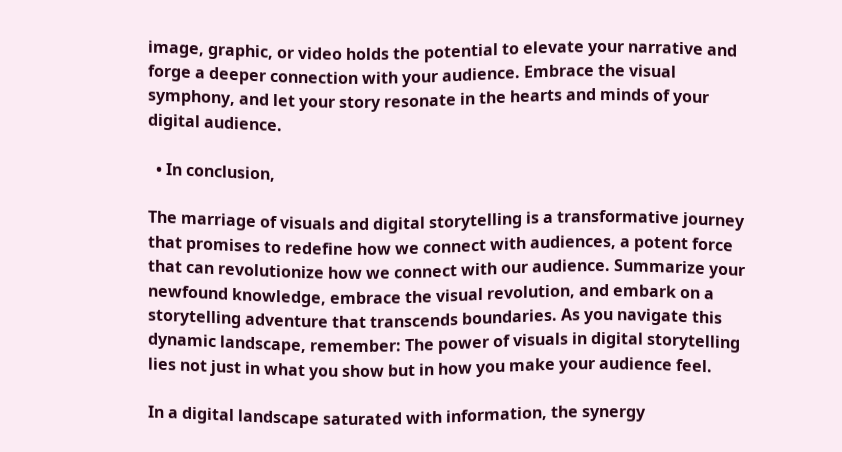image, graphic, or video holds the potential to elevate your narrative and forge a deeper connection with your audience. Embrace the visual symphony, and let your story resonate in the hearts and minds of your digital audience.

  • In conclusion,

The marriage of visuals and digital storytelling is a transformative journey that promises to redefine how we connect with audiences, a potent force that can revolutionize how we connect with our audience. Summarize your newfound knowledge, embrace the visual revolution, and embark on a storytelling adventure that transcends boundaries. As you navigate this dynamic landscape, remember: The power of visuals in digital storytelling lies not just in what you show but in how you make your audience feel.

In a digital landscape saturated with information, the synergy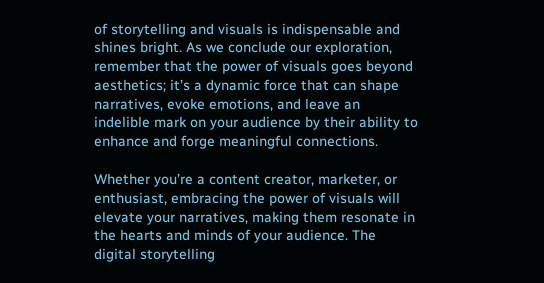of storytelling and visuals is indispensable and shines bright. As we conclude our exploration, remember that the power of visuals goes beyond aesthetics; it’s a dynamic force that can shape narratives, evoke emotions, and leave an indelible mark on your audience by their ability to enhance and forge meaningful connections.

Whether you’re a content creator, marketer, or enthusiast, embracing the power of visuals will elevate your narratives, making them resonate in the hearts and minds of your audience. The digital storytelling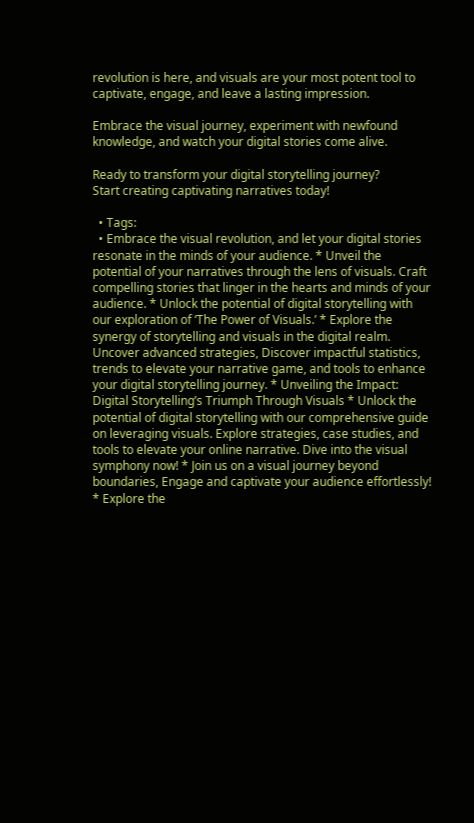revolution is here, and visuals are your most potent tool to captivate, engage, and leave a lasting impression.

Embrace the visual journey, experiment with newfound knowledge, and watch your digital stories come alive.

Ready to transform your digital storytelling journey?
Start creating captivating narratives today!

  • Tags:
  • Embrace the visual revolution, and let your digital stories resonate in the minds of your audience. * Unveil the potential of your narratives through the lens of visuals. Craft compelling stories that linger in the hearts and minds of your audience. * Unlock the potential of digital storytelling with our exploration of ‘The Power of Visuals.’ * Explore the synergy of storytelling and visuals in the digital realm. Uncover advanced strategies, Discover impactful statistics, trends to elevate your narrative game, and tools to enhance your digital storytelling journey. * Unveiling the Impact: Digital Storytelling’s Triumph Through Visuals * Unlock the potential of digital storytelling with our comprehensive guide on leveraging visuals. Explore strategies, case studies, and tools to elevate your online narrative. Dive into the visual symphony now! * Join us on a visual journey beyond boundaries, Engage and captivate your audience effortlessly! * Explore the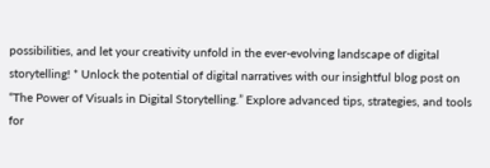possibilities, and let your creativity unfold in the ever-evolving landscape of digital storytelling! * Unlock the potential of digital narratives with our insightful blog post on “The Power of Visuals in Digital Storytelling.” Explore advanced tips, strategies, and tools for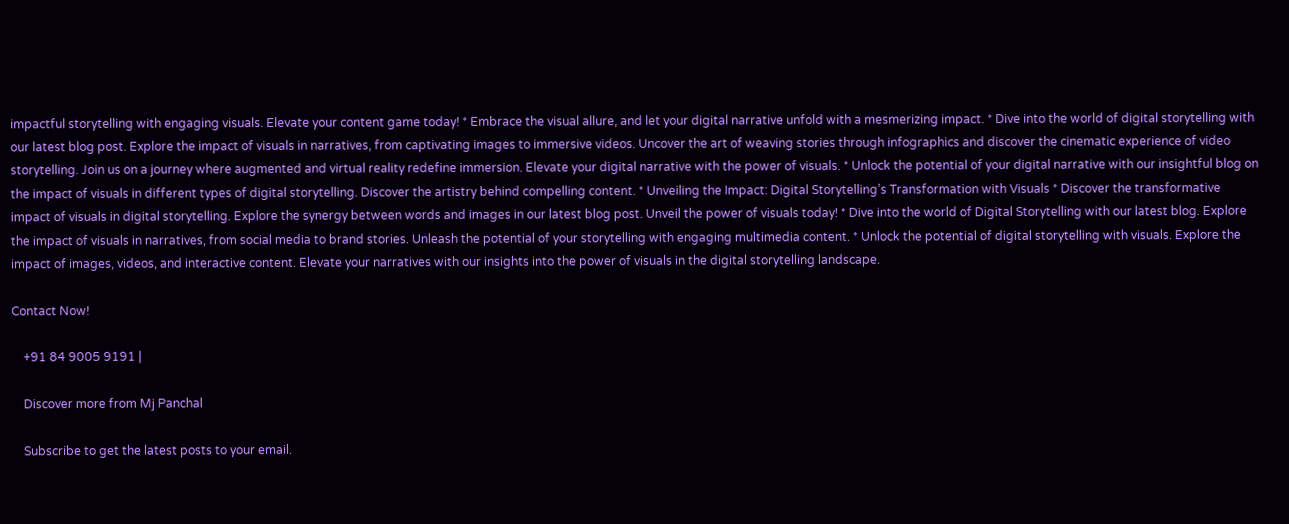impactful storytelling with engaging visuals. Elevate your content game today! * Embrace the visual allure, and let your digital narrative unfold with a mesmerizing impact. * Dive into the world of digital storytelling with our latest blog post. Explore the impact of visuals in narratives, from captivating images to immersive videos. Uncover the art of weaving stories through infographics and discover the cinematic experience of video storytelling. Join us on a journey where augmented and virtual reality redefine immersion. Elevate your digital narrative with the power of visuals. * Unlock the potential of your digital narrative with our insightful blog on the impact of visuals in different types of digital storytelling. Discover the artistry behind compelling content. * Unveiling the Impact: Digital Storytelling’s Transformation with Visuals * Discover the transformative impact of visuals in digital storytelling. Explore the synergy between words and images in our latest blog post. Unveil the power of visuals today! * Dive into the world of Digital Storytelling with our latest blog. Explore the impact of visuals in narratives, from social media to brand stories. Unleash the potential of your storytelling with engaging multimedia content. * Unlock the potential of digital storytelling with visuals. Explore the impact of images, videos, and interactive content. Elevate your narratives with our insights into the power of visuals in the digital storytelling landscape.

Contact Now!

    +91 84 9005 9191 |

    Discover more from Mj Panchal

    Subscribe to get the latest posts to your email.